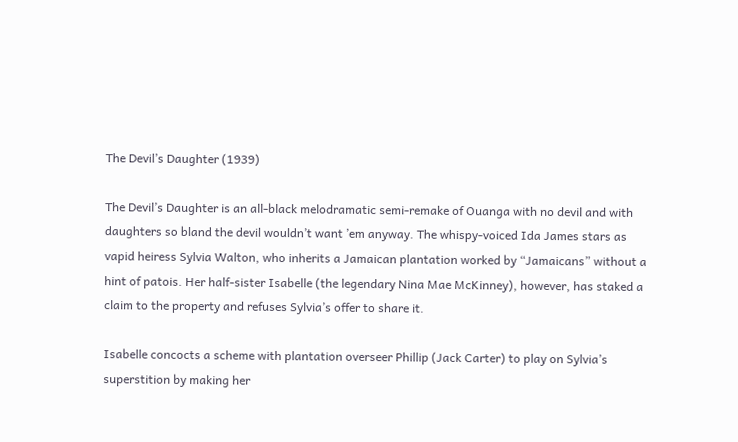The Devil’s Daughter (1939)

The Devil’s Daughter is an all-black melodramatic semi-remake of Ouanga with no devil and with daughters so bland the devil wouldn’t want ’em anyway. The whispy-voiced Ida James stars as vapid heiress Sylvia Walton, who inherits a Jamaican plantation worked by “Jamaicans” without a hint of patois. Her half-sister Isabelle (the legendary Nina Mae McKinney), however, has staked a claim to the property and refuses Sylvia’s offer to share it.

Isabelle concocts a scheme with plantation overseer Phillip (Jack Carter) to play on Sylvia’s superstition by making her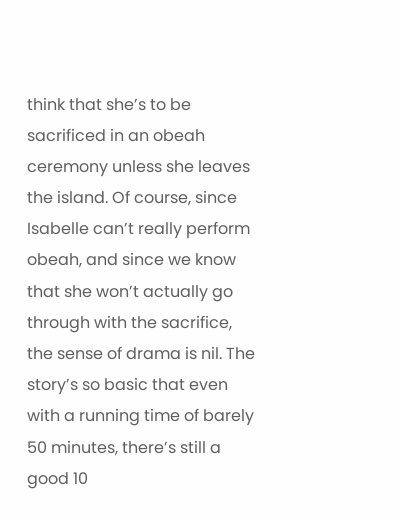think that she’s to be sacrificed in an obeah ceremony unless she leaves the island. Of course, since Isabelle can’t really perform obeah, and since we know that she won’t actually go through with the sacrifice, the sense of drama is nil. The story’s so basic that even with a running time of barely 50 minutes, there’s still a good 10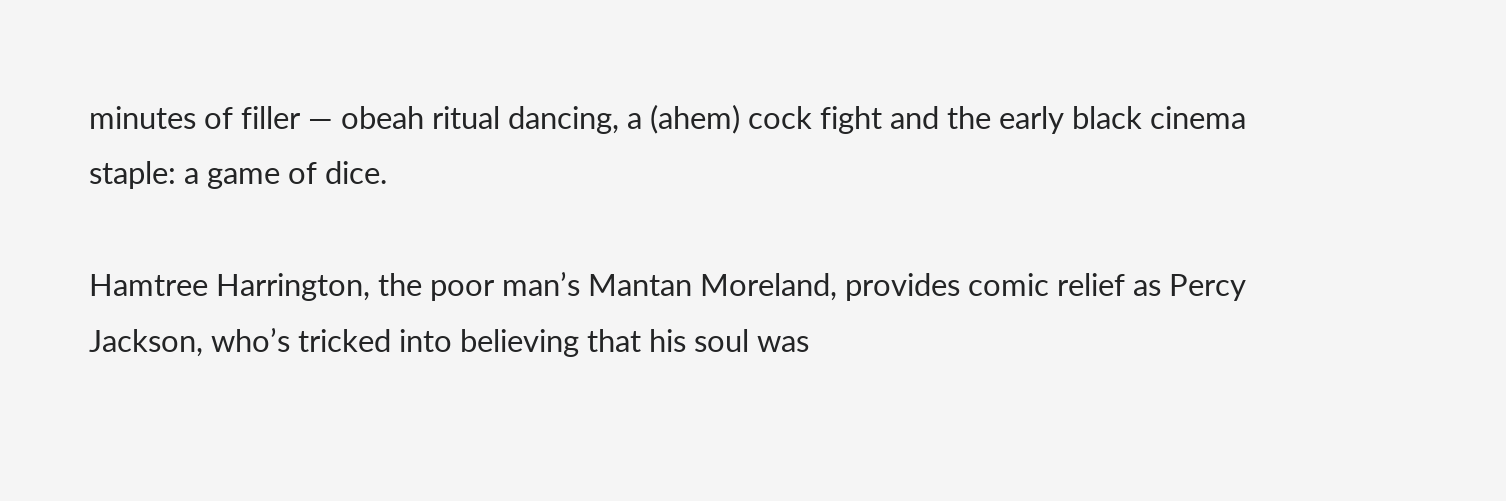minutes of filler — obeah ritual dancing, a (ahem) cock fight and the early black cinema staple: a game of dice.

Hamtree Harrington, the poor man’s Mantan Moreland, provides comic relief as Percy Jackson, who’s tricked into believing that his soul was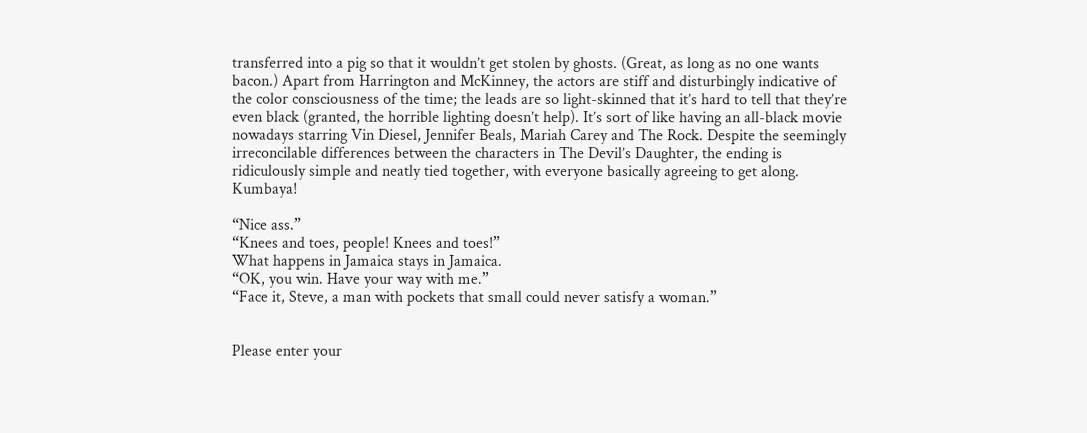transferred into a pig so that it wouldn’t get stolen by ghosts. (Great, as long as no one wants bacon.) Apart from Harrington and McKinney, the actors are stiff and disturbingly indicative of the color consciousness of the time; the leads are so light-skinned that it’s hard to tell that they’re even black (granted, the horrible lighting doesn’t help). It’s sort of like having an all-black movie nowadays starring Vin Diesel, Jennifer Beals, Mariah Carey and The Rock. Despite the seemingly irreconcilable differences between the characters in The Devil’s Daughter, the ending is ridiculously simple and neatly tied together, with everyone basically agreeing to get along. Kumbaya!

“Nice ass.”
“Knees and toes, people! Knees and toes!”
What happens in Jamaica stays in Jamaica.
“OK, you win. Have your way with me.”
“Face it, Steve, a man with pockets that small could never satisfy a woman.”


Please enter your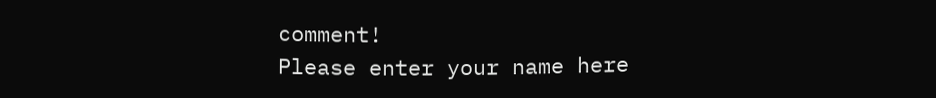comment!
Please enter your name here